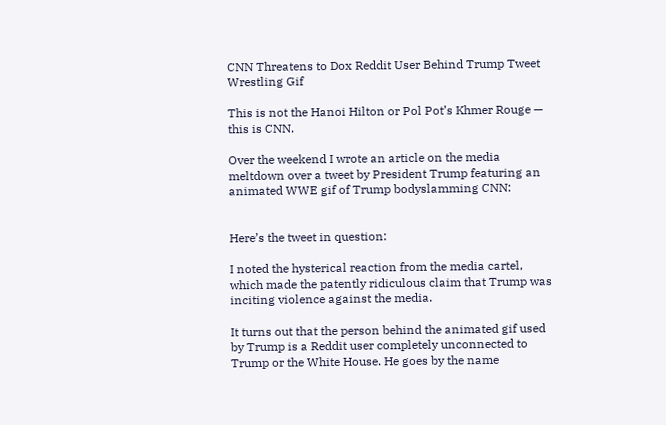CNN Threatens to Dox Reddit User Behind Trump Tweet Wrestling Gif

This is not the Hanoi Hilton or Pol Pot’s Khmer Rouge — this is CNN.

Over the weekend I wrote an article on the media meltdown over a tweet by President Trump featuring an animated WWE gif of Trump bodyslamming CNN:


Here’s the tweet in question:

I noted the hysterical reaction from the media cartel, which made the patently ridiculous claim that Trump was inciting violence against the media.

It turns out that the person behind the animated gif used by Trump is a Reddit user completely unconnected to Trump or the White House. He goes by the name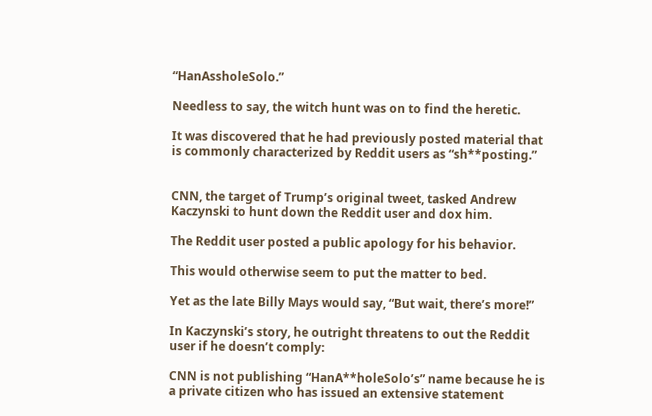“HanAssholeSolo.”

Needless to say, the witch hunt was on to find the heretic.

It was discovered that he had previously posted material that is commonly characterized by Reddit users as “sh**posting.”


CNN, the target of Trump’s original tweet, tasked Andrew Kaczynski to hunt down the Reddit user and dox him.

The Reddit user posted a public apology for his behavior.

This would otherwise seem to put the matter to bed.

Yet as the late Billy Mays would say, “But wait, there’s more!”

In Kaczynski’s story, he outright threatens to out the Reddit user if he doesn’t comply:

CNN is not publishing “HanA**holeSolo’s” name because he is a private citizen who has issued an extensive statement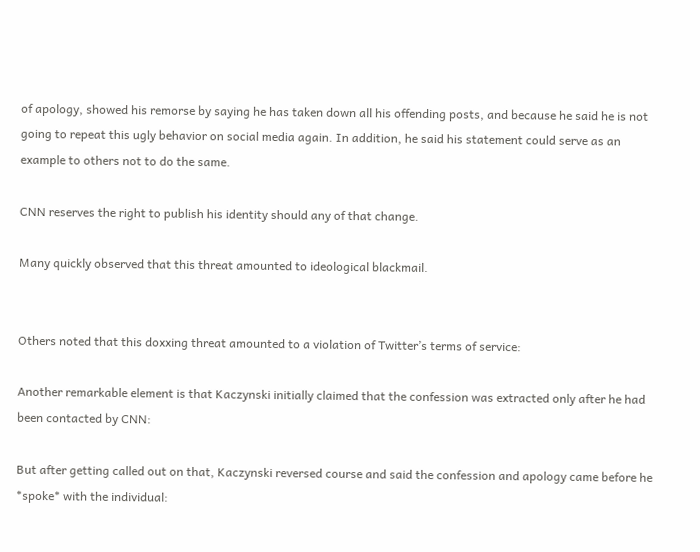of apology, showed his remorse by saying he has taken down all his offending posts, and because he said he is not going to repeat this ugly behavior on social media again. In addition, he said his statement could serve as an example to others not to do the same.

CNN reserves the right to publish his identity should any of that change.

Many quickly observed that this threat amounted to ideological blackmail.


Others noted that this doxxing threat amounted to a violation of Twitter’s terms of service:

Another remarkable element is that Kaczynski initially claimed that the confession was extracted only after he had been contacted by CNN:

But after getting called out on that, Kaczynski reversed course and said the confession and apology came before he *spoke* with the individual: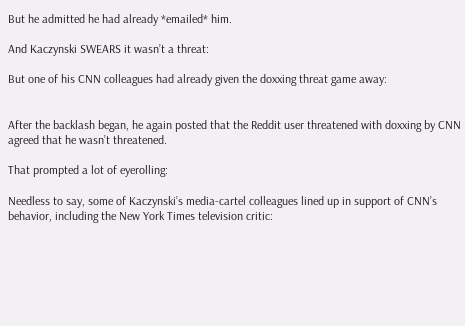But he admitted he had already *emailed* him.

And Kaczynski SWEARS it wasn’t a threat:

But one of his CNN colleagues had already given the doxxing threat game away:


After the backlash began, he again posted that the Reddit user threatened with doxxing by CNN agreed that he wasn’t threatened.

That prompted a lot of eyerolling:

Needless to say, some of Kaczynski’s media-cartel colleagues lined up in support of CNN’s behavior, including the New York Times television critic: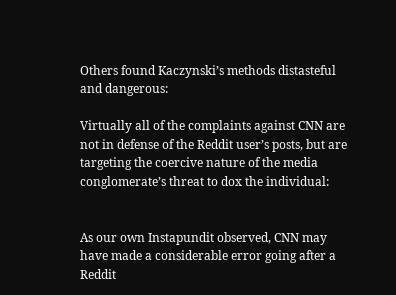Others found Kaczynski’s methods distasteful and dangerous:

Virtually all of the complaints against CNN are not in defense of the Reddit user’s posts, but are targeting the coercive nature of the media conglomerate’s threat to dox the individual:


As our own Instapundit observed, CNN may have made a considerable error going after a Reddit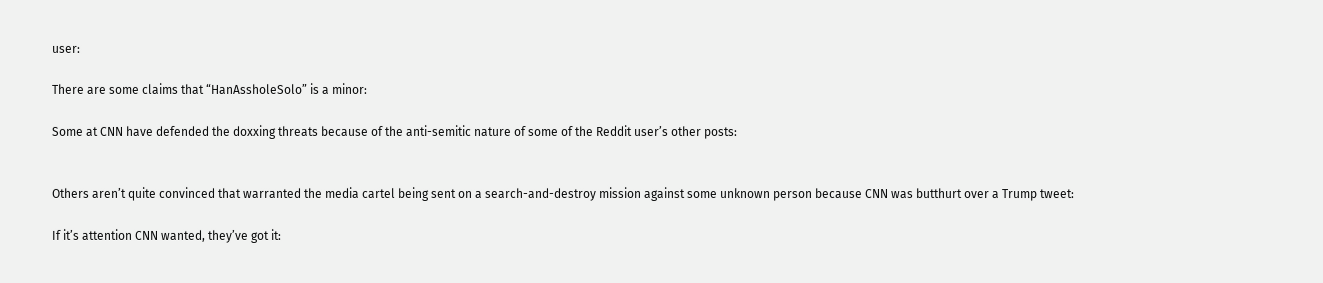user:

There are some claims that “HanAssholeSolo” is a minor:

Some at CNN have defended the doxxing threats because of the anti-semitic nature of some of the Reddit user’s other posts:


Others aren’t quite convinced that warranted the media cartel being sent on a search-and-destroy mission against some unknown person because CNN was butthurt over a Trump tweet:

If it’s attention CNN wanted, they’ve got it: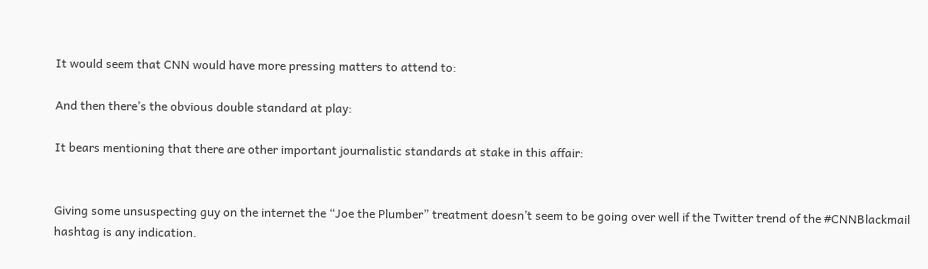It would seem that CNN would have more pressing matters to attend to:

And then there’s the obvious double standard at play:

It bears mentioning that there are other important journalistic standards at stake in this affair:


Giving some unsuspecting guy on the internet the “Joe the Plumber” treatment doesn’t seem to be going over well if the Twitter trend of the #CNNBlackmail hashtag is any indication.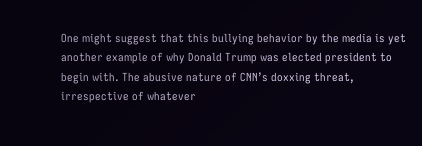One might suggest that this bullying behavior by the media is yet another example of why Donald Trump was elected president to begin with. The abusive nature of CNN’s doxxing threat, irrespective of whatever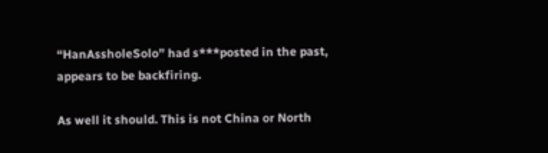“HanAssholeSolo” had s***posted in the past, appears to be backfiring.

As well it should. This is not China or North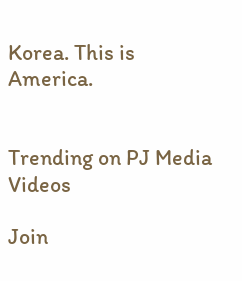Korea. This is America.


Trending on PJ Media Videos

Join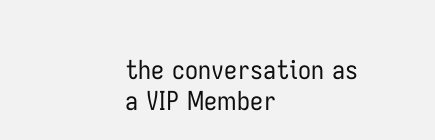the conversation as a VIP Member